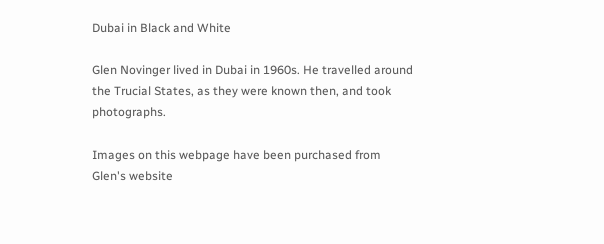Dubai in Black and White

Glen Novinger lived in Dubai in 1960s. He travelled around the Trucial States, as they were known then, and took photographs.

Images on this webpage have been purchased from Glen's website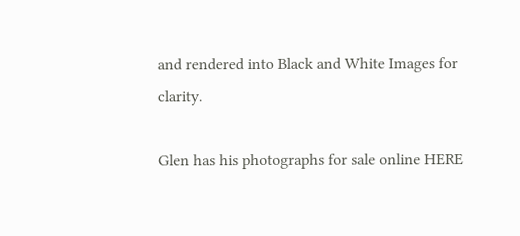and rendered into Black and White Images for clarity.

Glen has his photographs for sale online HERE